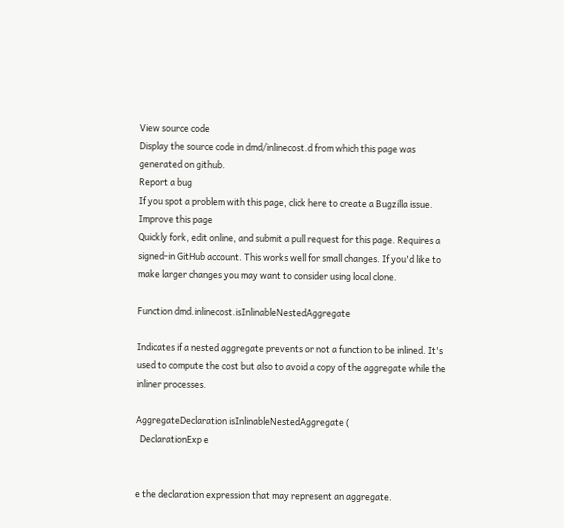View source code
Display the source code in dmd/inlinecost.d from which this page was generated on github.
Report a bug
If you spot a problem with this page, click here to create a Bugzilla issue.
Improve this page
Quickly fork, edit online, and submit a pull request for this page. Requires a signed-in GitHub account. This works well for small changes. If you'd like to make larger changes you may want to consider using local clone.

Function dmd.inlinecost.isInlinableNestedAggregate

Indicates if a nested aggregate prevents or not a function to be inlined. It's used to compute the cost but also to avoid a copy of the aggregate while the inliner processes.

AggregateDeclaration isInlinableNestedAggregate (
  DeclarationExp e


e the declaration expression that may represent an aggregate.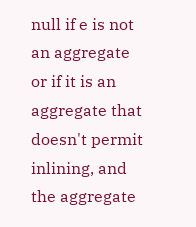null if e is not an aggregate or if it is an aggregate that doesn't permit inlining, and the aggregate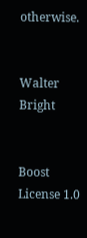otherwise.


Walter Bright


Boost License 1.0